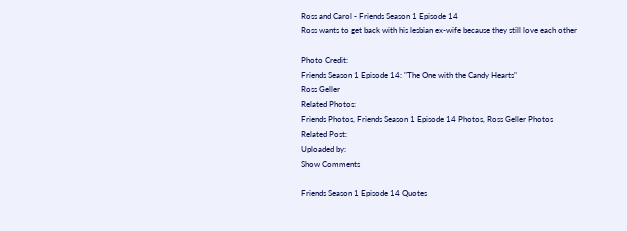Ross and Carol - Friends Season 1 Episode 14
Ross wants to get back with his lesbian ex-wife because they still love each other

Photo Credit:
Friends Season 1 Episode 14: "The One with the Candy Hearts"
Ross Geller
Related Photos:
Friends Photos, Friends Season 1 Episode 14 Photos, Ross Geller Photos
Related Post:
Uploaded by:
Show Comments

Friends Season 1 Episode 14 Quotes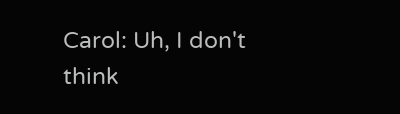Carol: Uh, I don't think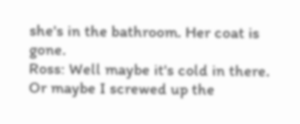she's in the bathroom. Her coat is gone.
Ross: Well maybe it's cold in there. Or maybe I screwed up the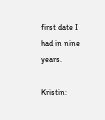first date I had in nine years.

Kristin: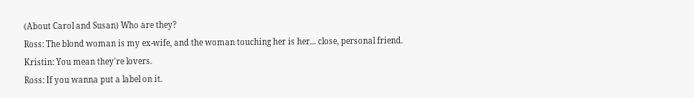(About Carol and Susan) Who are they?
Ross: The blond woman is my ex-wife, and the woman touching her is her... close, personal friend.
Kristin: You mean they're lovers.
Ross: If you wanna put a label on it.